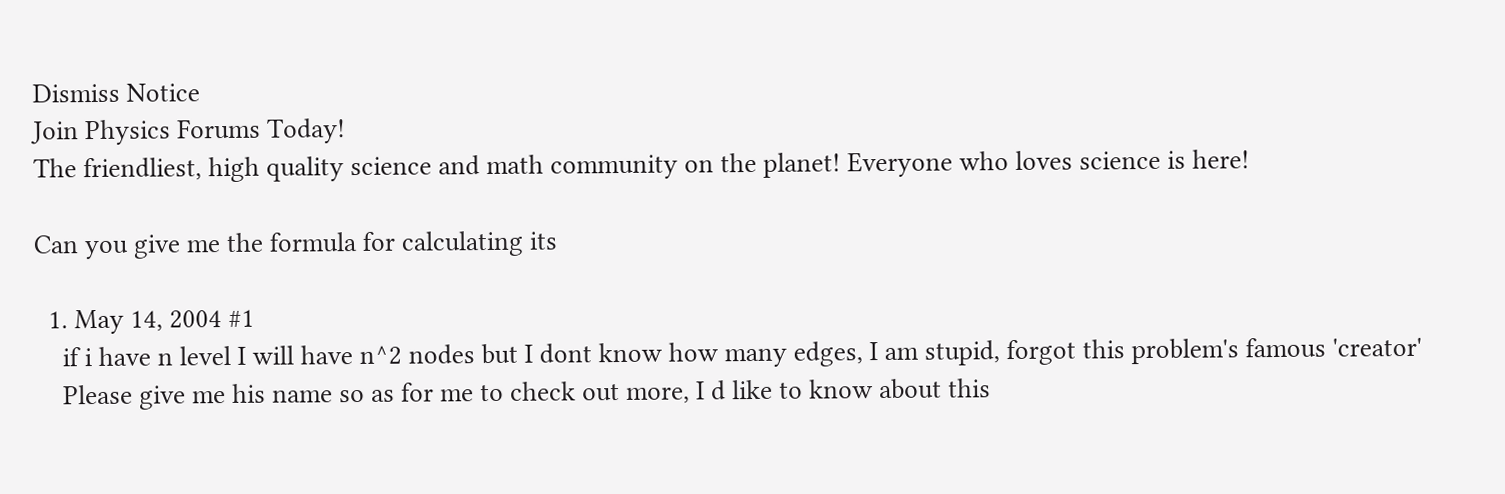Dismiss Notice
Join Physics Forums Today!
The friendliest, high quality science and math community on the planet! Everyone who loves science is here!

Can you give me the formula for calculating its

  1. May 14, 2004 #1
    if i have n level I will have n^2 nodes but I dont know how many edges, I am stupid, forgot this problem's famous 'creator'
    Please give me his name so as for me to check out more, I d like to know about this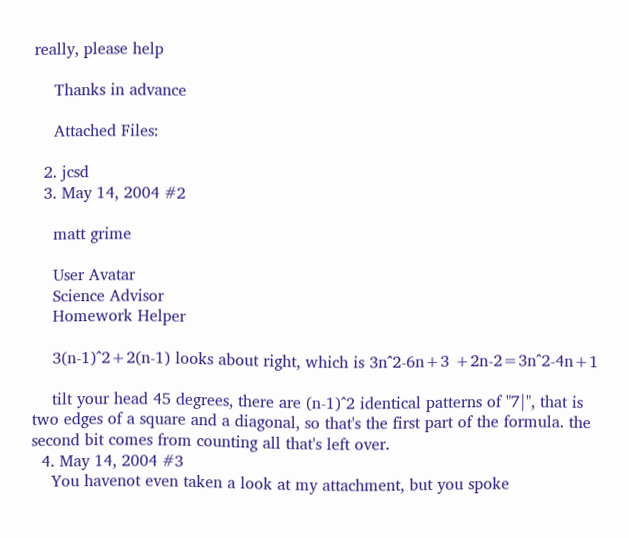really, please help

    Thanks in advance

    Attached Files:

  2. jcsd
  3. May 14, 2004 #2

    matt grime

    User Avatar
    Science Advisor
    Homework Helper

    3(n-1)^2+2(n-1) looks about right, which is 3n^2-6n+3 +2n-2=3n^2-4n+1

    tilt your head 45 degrees, there are (n-1)^2 identical patterns of "7|", that is two edges of a square and a diagonal, so that's the first part of the formula. the second bit comes from counting all that's left over.
  4. May 14, 2004 #3
    You havenot even taken a look at my attachment, but you spoke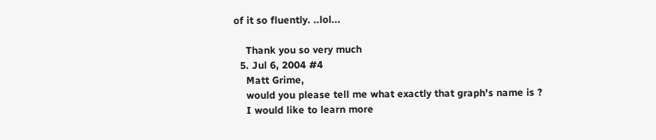of it so fluently. ..lol...

    Thank you so very much
  5. Jul 6, 2004 #4
    Matt Grime,
    would you please tell me what exactly that graph's name is ?
    I would like to learn more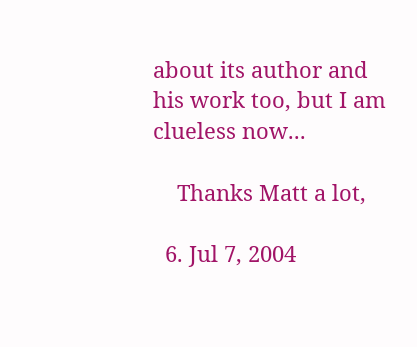about its author and his work too, but I am clueless now...

    Thanks Matt a lot,

  6. Jul 7, 2004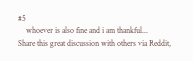#5
    whoever is also fine and i am thankful...
Share this great discussion with others via Reddit,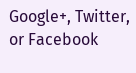Google+, Twitter, or Facebook